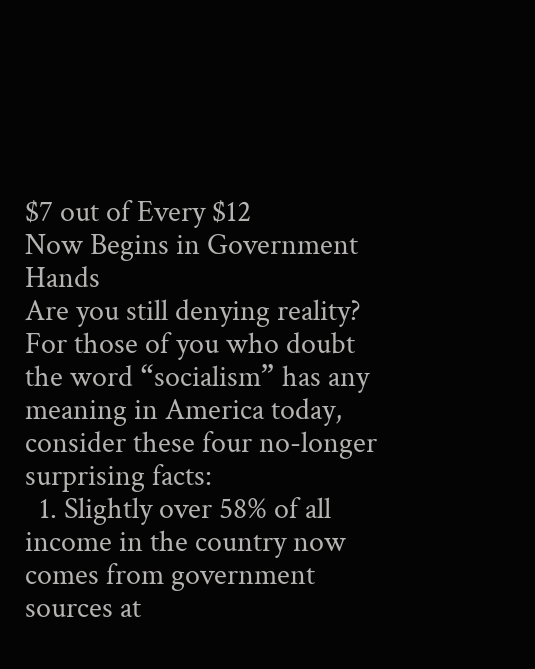$7 out of Every $12
Now Begins in Government Hands
Are you still denying reality? For those of you who doubt the word “socialism” has any meaning in America today, consider these four no-longer surprising facts:
  1. Slightly over 58% of all income in the country now comes from government sources at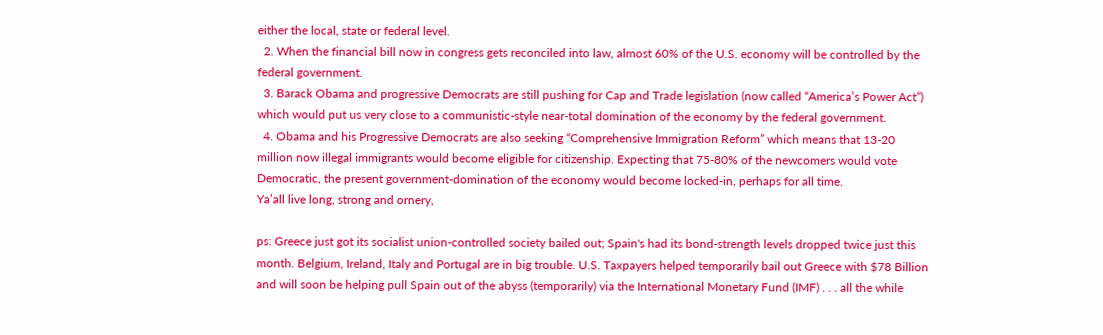either the local, state or federal level.
  2. When the financial bill now in congress gets reconciled into law, almost 60% of the U.S. economy will be controlled by the federal government.
  3. Barack Obama and progressive Democrats are still pushing for Cap and Trade legislation (now called “America’s Power Act”) which would put us very close to a communistic-style near-total domination of the economy by the federal government.
  4. Obama and his Progressive Democrats are also seeking “Comprehensive Immigration Reform” which means that 13-20 million now illegal immigrants would become eligible for citizenship. Expecting that 75-80% of the newcomers would vote Democratic, the present government-domination of the economy would become locked-in, perhaps for all time.
Ya’all live long, strong and ornery,

ps: Greece just got its socialist union-controlled society bailed out; Spain's had its bond-strength levels dropped twice just this month. Belgium, Ireland, Italy and Portugal are in big trouble. U.S. Taxpayers helped temporarily bail out Greece with $78 Billion and will soon be helping pull Spain out of the abyss (temporarily) via the International Monetary Fund (IMF) . . . all the while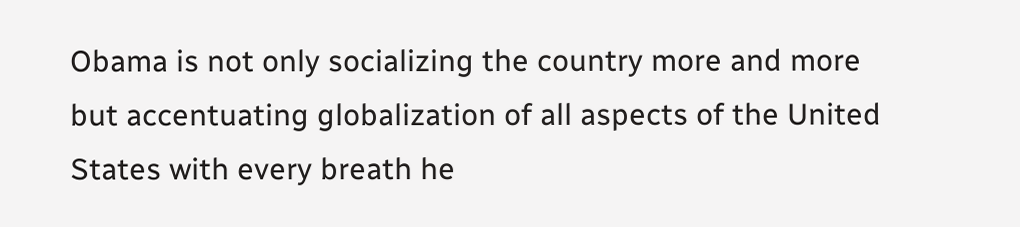Obama is not only socializing the country more and more but accentuating globalization of all aspects of the United States with every breath he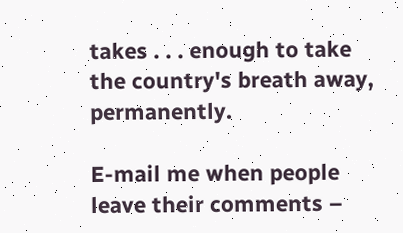takes . . . enough to take the country's breath away, permanently.

E-mail me when people leave their comments –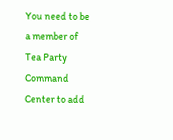You need to be a member of Tea Party Command Center to add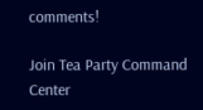comments!

Join Tea Party Command Center